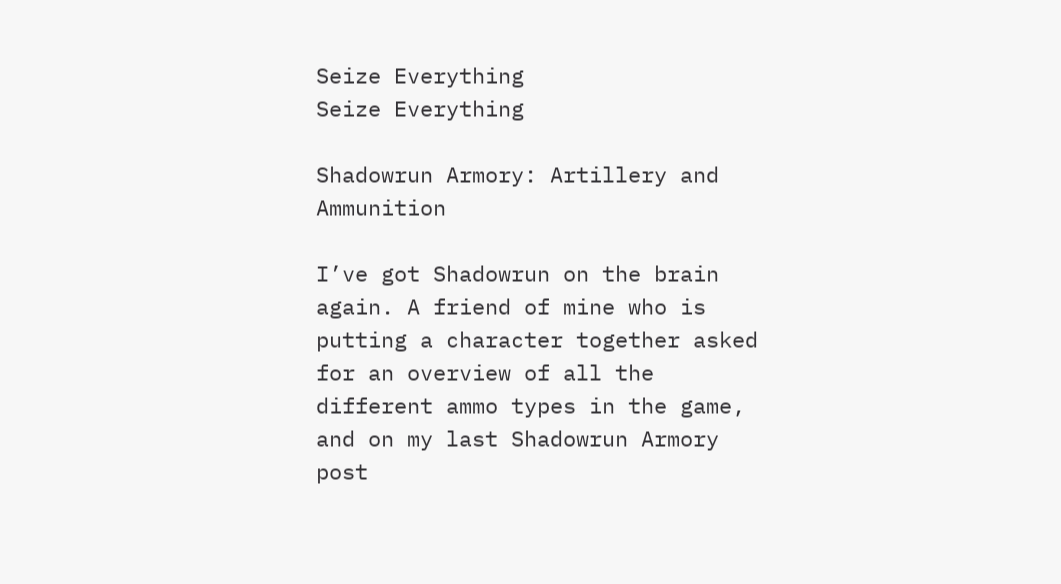Seize Everything
Seize Everything

Shadowrun Armory: Artillery and Ammunition

I’ve got Shadowrun on the brain again. A friend of mine who is putting a character together asked for an overview of all the different ammo types in the game, and on my last Shadowrun Armory post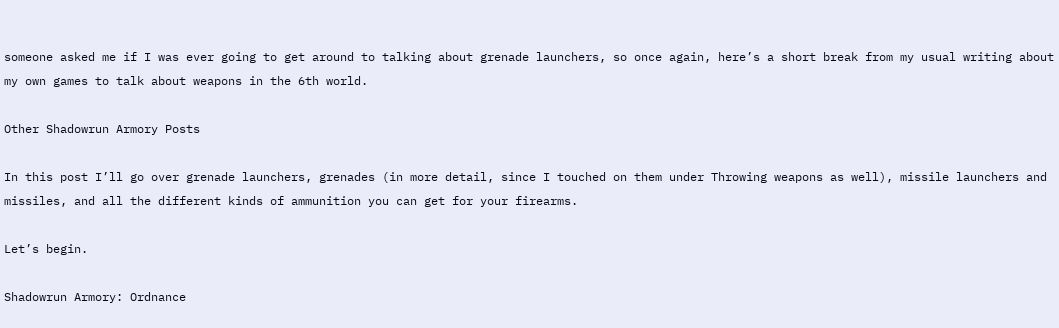someone asked me if I was ever going to get around to talking about grenade launchers, so once again, here’s a short break from my usual writing about my own games to talk about weapons in the 6th world.

Other Shadowrun Armory Posts

In this post I’ll go over grenade launchers, grenades (in more detail, since I touched on them under Throwing weapons as well), missile launchers and missiles, and all the different kinds of ammunition you can get for your firearms.

Let’s begin.

Shadowrun Armory: Ordnance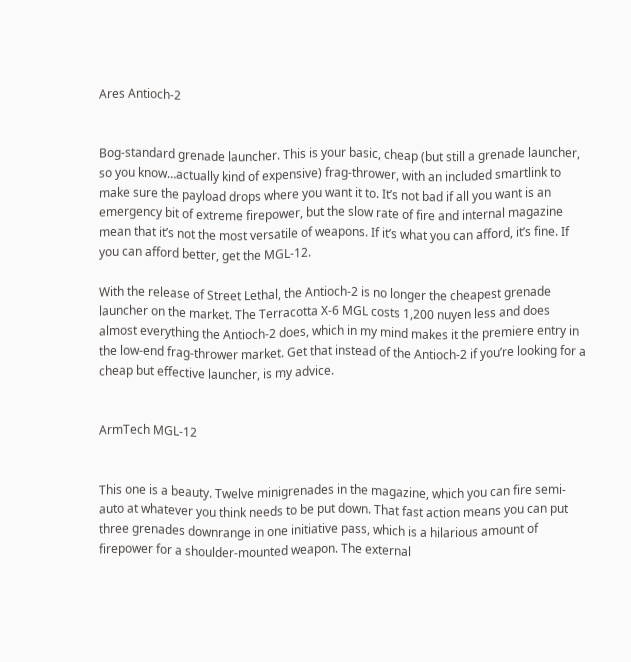Ares Antioch-2


Bog-standard grenade launcher. This is your basic, cheap (but still a grenade launcher, so you know…actually kind of expensive) frag-thrower, with an included smartlink to make sure the payload drops where you want it to. It’s not bad if all you want is an emergency bit of extreme firepower, but the slow rate of fire and internal magazine mean that it’s not the most versatile of weapons. If it’s what you can afford, it’s fine. If you can afford better, get the MGL-12.

With the release of Street Lethal, the Antioch-2 is no longer the cheapest grenade launcher on the market. The Terracotta X-6 MGL costs 1,200 nuyen less and does almost everything the Antioch-2 does, which in my mind makes it the premiere entry in the low-end frag-thrower market. Get that instead of the Antioch-2 if you’re looking for a cheap but effective launcher, is my advice.


ArmTech MGL-12


This one is a beauty. Twelve minigrenades in the magazine, which you can fire semi-auto at whatever you think needs to be put down. That fast action means you can put three grenades downrange in one initiative pass, which is a hilarious amount of firepower for a shoulder-mounted weapon. The external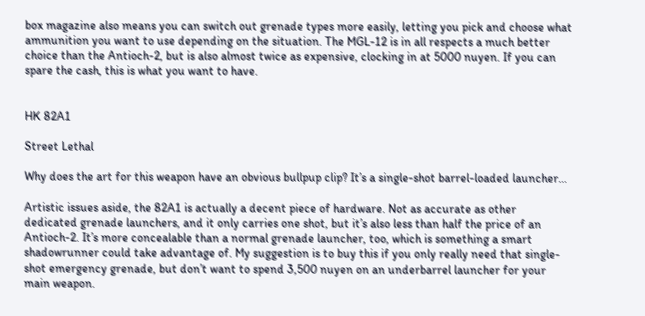box magazine also means you can switch out grenade types more easily, letting you pick and choose what ammunition you want to use depending on the situation. The MGL-12 is in all respects a much better choice than the Antioch-2, but is also almost twice as expensive, clocking in at 5000 nuyen. If you can spare the cash, this is what you want to have.


HK 82A1

Street Lethal

Why does the art for this weapon have an obvious bullpup clip? It’s a single-shot barrel-loaded launcher…

Artistic issues aside, the 82A1 is actually a decent piece of hardware. Not as accurate as other dedicated grenade launchers, and it only carries one shot, but it’s also less than half the price of an Antioch-2. It’s more concealable than a normal grenade launcher, too, which is something a smart shadowrunner could take advantage of. My suggestion is to buy this if you only really need that single-shot emergency grenade, but don’t want to spend 3,500 nuyen on an underbarrel launcher for your main weapon.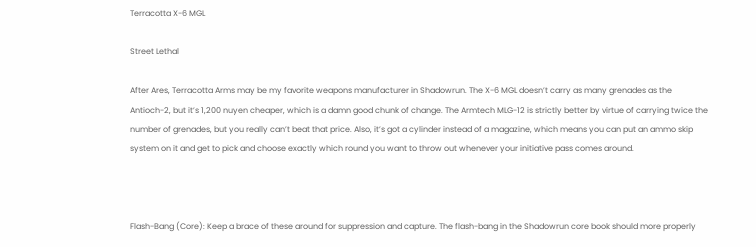Terracotta X-6 MGL

Street Lethal

After Ares, Terracotta Arms may be my favorite weapons manufacturer in Shadowrun. The X-6 MGL doesn’t carry as many grenades as the Antioch-2, but it’s 1,200 nuyen cheaper, which is a damn good chunk of change. The Armtech MLG-12 is strictly better by virtue of carrying twice the number of grenades, but you really can’t beat that price. Also, it’s got a cylinder instead of a magazine, which means you can put an ammo skip system on it and get to pick and choose exactly which round you want to throw out whenever your initiative pass comes around.



Flash-Bang (Core): Keep a brace of these around for suppression and capture. The flash-bang in the Shadowrun core book should more properly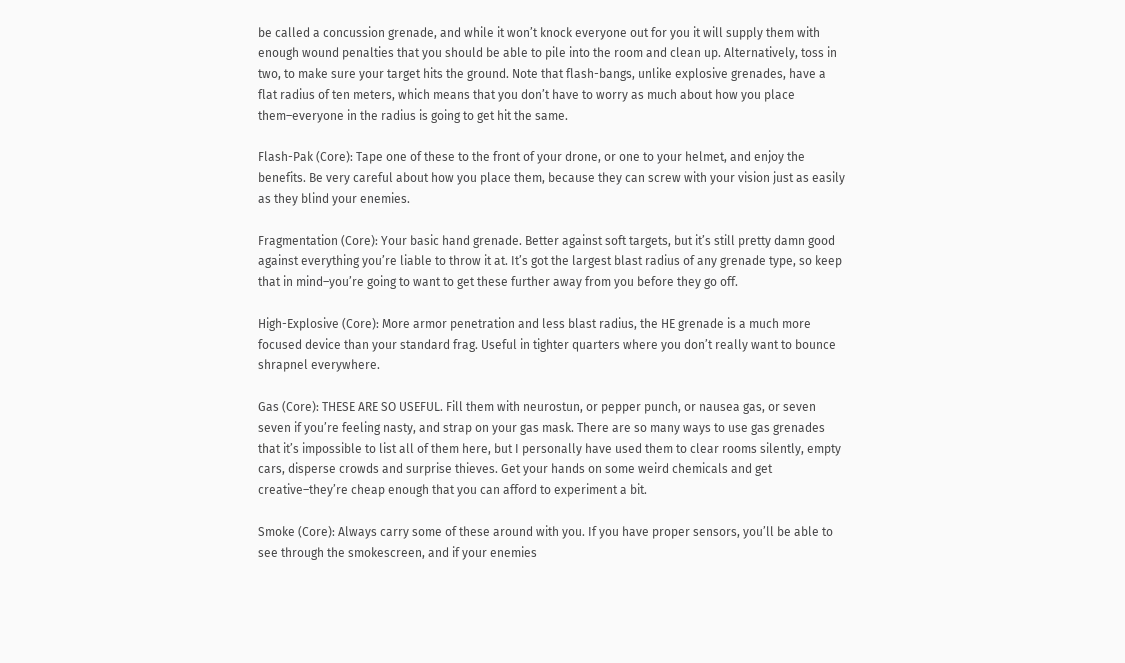be called a concussion grenade, and while it won’t knock everyone out for you it will supply them with enough wound penalties that you should be able to pile into the room and clean up. Alternatively, toss in two, to make sure your target hits the ground. Note that flash-bangs, unlike explosive grenades, have a flat radius of ten meters, which means that you don’t have to worry as much about how you place them–everyone in the radius is going to get hit the same.

Flash-Pak (Core): Tape one of these to the front of your drone, or one to your helmet, and enjoy the benefits. Be very careful about how you place them, because they can screw with your vision just as easily as they blind your enemies.

Fragmentation (Core): Your basic hand grenade. Better against soft targets, but it’s still pretty damn good against everything you’re liable to throw it at. It’s got the largest blast radius of any grenade type, so keep that in mind–you’re going to want to get these further away from you before they go off.

High-Explosive (Core): More armor penetration and less blast radius, the HE grenade is a much more focused device than your standard frag. Useful in tighter quarters where you don’t really want to bounce shrapnel everywhere.

Gas (Core): THESE ARE SO USEFUL. Fill them with neurostun, or pepper punch, or nausea gas, or seven seven if you’re feeling nasty, and strap on your gas mask. There are so many ways to use gas grenades that it’s impossible to list all of them here, but I personally have used them to clear rooms silently, empty cars, disperse crowds and surprise thieves. Get your hands on some weird chemicals and get creative–they’re cheap enough that you can afford to experiment a bit.

Smoke (Core): Always carry some of these around with you. If you have proper sensors, you’ll be able to see through the smokescreen, and if your enemies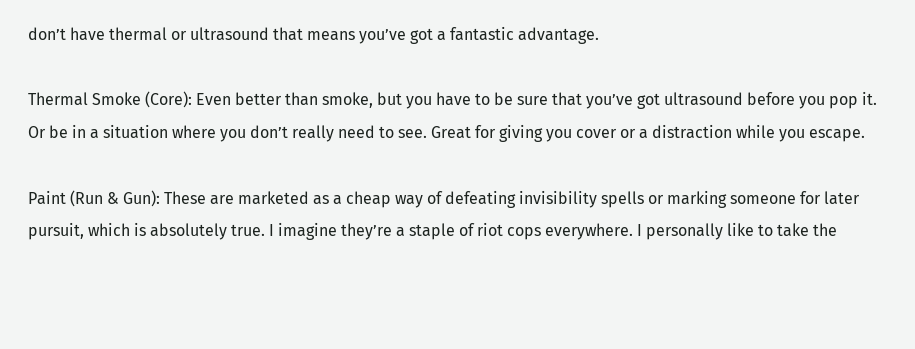don’t have thermal or ultrasound that means you’ve got a fantastic advantage.

Thermal Smoke (Core): Even better than smoke, but you have to be sure that you’ve got ultrasound before you pop it. Or be in a situation where you don’t really need to see. Great for giving you cover or a distraction while you escape.

Paint (Run & Gun): These are marketed as a cheap way of defeating invisibility spells or marking someone for later pursuit, which is absolutely true. I imagine they’re a staple of riot cops everywhere. I personally like to take the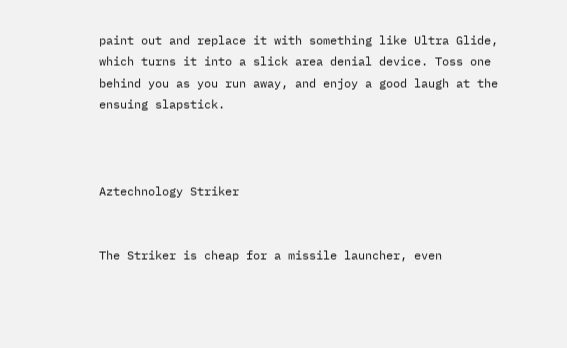paint out and replace it with something like Ultra Glide, which turns it into a slick area denial device. Toss one behind you as you run away, and enjoy a good laugh at the ensuing slapstick.



Aztechnology Striker


The Striker is cheap for a missile launcher, even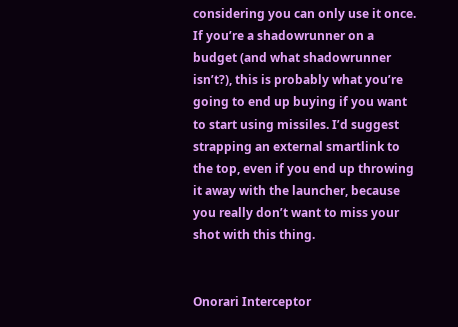considering you can only use it once. If you’re a shadowrunner on a budget (and what shadowrunner isn’t?), this is probably what you’re going to end up buying if you want to start using missiles. I’d suggest strapping an external smartlink to the top, even if you end up throwing it away with the launcher, because you really don’t want to miss your shot with this thing.


Onorari Interceptor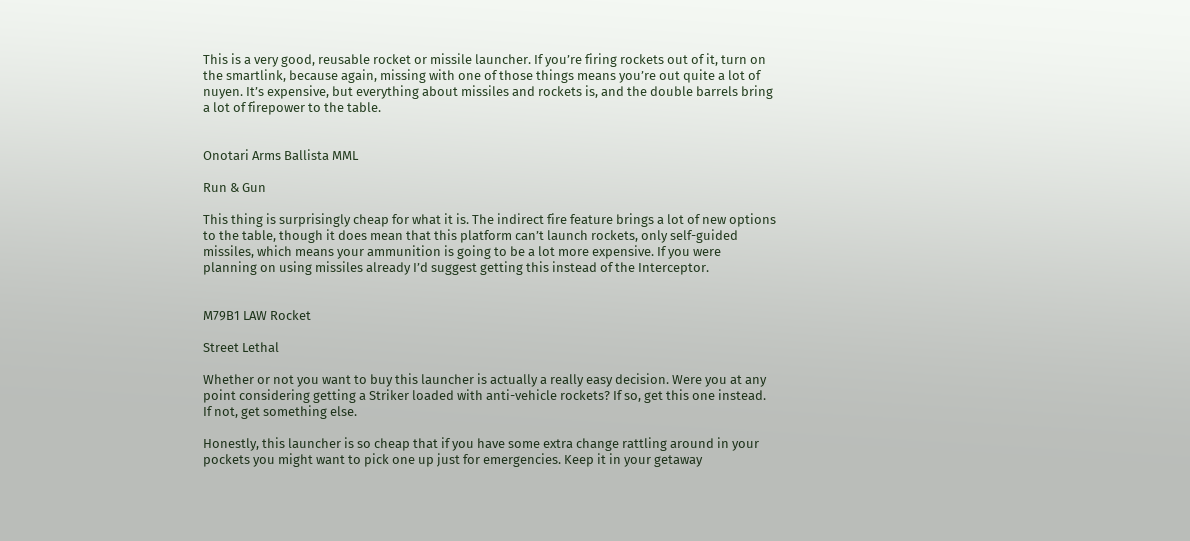This is a very good, reusable rocket or missile launcher. If you’re firing rockets out of it, turn on the smartlink, because again, missing with one of those things means you’re out quite a lot of nuyen. It’s expensive, but everything about missiles and rockets is, and the double barrels bring a lot of firepower to the table.


Onotari Arms Ballista MML

Run & Gun

This thing is surprisingly cheap for what it is. The indirect fire feature brings a lot of new options to the table, though it does mean that this platform can’t launch rockets, only self-guided missiles, which means your ammunition is going to be a lot more expensive. If you were planning on using missiles already I’d suggest getting this instead of the Interceptor.


M79B1 LAW Rocket

Street Lethal

Whether or not you want to buy this launcher is actually a really easy decision. Were you at any point considering getting a Striker loaded with anti-vehicle rockets? If so, get this one instead. If not, get something else.

Honestly, this launcher is so cheap that if you have some extra change rattling around in your pockets you might want to pick one up just for emergencies. Keep it in your getaway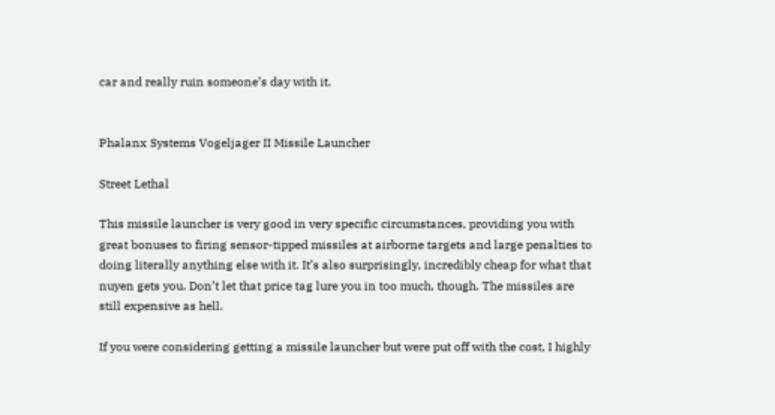car and really ruin someone’s day with it.


Phalanx Systems Vogeljager II Missile Launcher

Street Lethal

This missile launcher is very good in very specific circumstances, providing you with great bonuses to firing sensor-tipped missiles at airborne targets and large penalties to doing literally anything else with it. It’s also surprisingly, incredibly cheap for what that nuyen gets you. Don’t let that price tag lure you in too much, though. The missiles are still expensive as hell.

If you were considering getting a missile launcher but were put off with the cost, I highly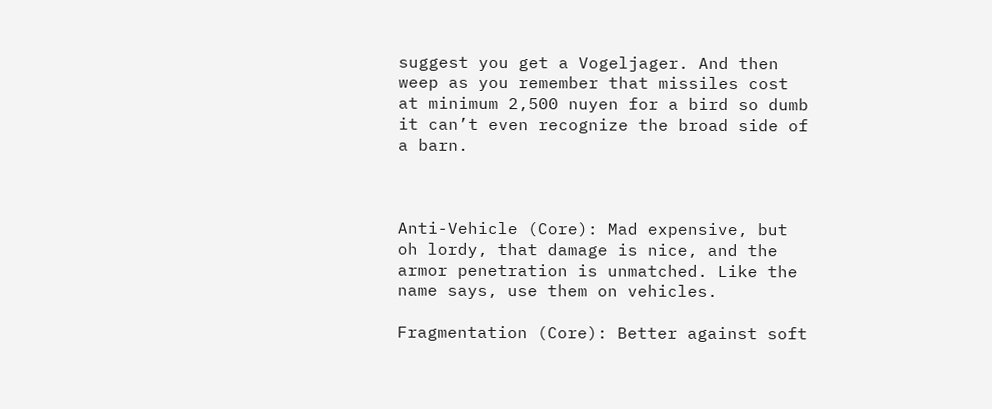suggest you get a Vogeljager. And then weep as you remember that missiles cost at minimum 2,500 nuyen for a bird so dumb it can’t even recognize the broad side of a barn.



Anti-Vehicle (Core): Mad expensive, but oh lordy, that damage is nice, and the armor penetration is unmatched. Like the name says, use them on vehicles.

Fragmentation (Core): Better against soft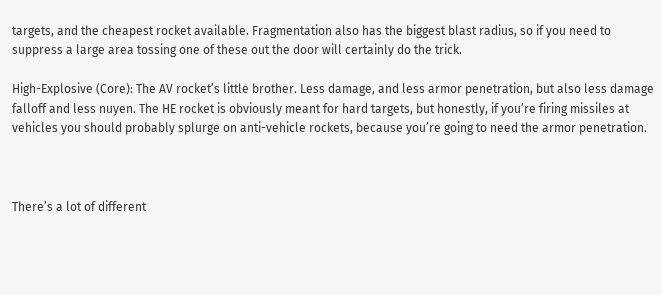targets, and the cheapest rocket available. Fragmentation also has the biggest blast radius, so if you need to suppress a large area tossing one of these out the door will certainly do the trick.

High-Explosive (Core): The AV rocket’s little brother. Less damage, and less armor penetration, but also less damage falloff and less nuyen. The HE rocket is obviously meant for hard targets, but honestly, if you’re firing missiles at vehicles you should probably splurge on anti-vehicle rockets, because you’re going to need the armor penetration.



There’s a lot of different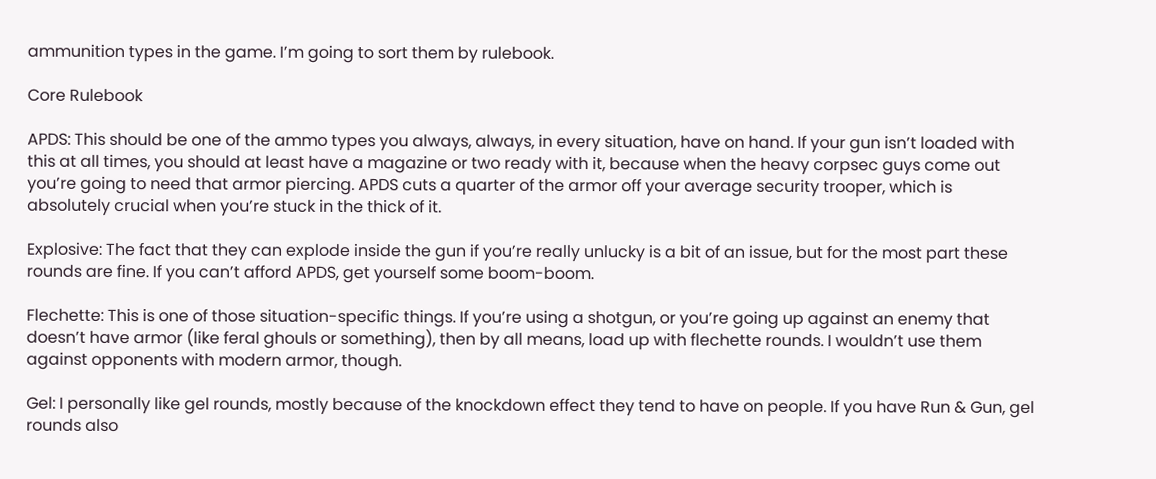ammunition types in the game. I’m going to sort them by rulebook.

Core Rulebook

APDS: This should be one of the ammo types you always, always, in every situation, have on hand. If your gun isn’t loaded with this at all times, you should at least have a magazine or two ready with it, because when the heavy corpsec guys come out you’re going to need that armor piercing. APDS cuts a quarter of the armor off your average security trooper, which is absolutely crucial when you’re stuck in the thick of it.

Explosive: The fact that they can explode inside the gun if you’re really unlucky is a bit of an issue, but for the most part these rounds are fine. If you can’t afford APDS, get yourself some boom-boom.

Flechette: This is one of those situation-specific things. If you’re using a shotgun, or you’re going up against an enemy that doesn’t have armor (like feral ghouls or something), then by all means, load up with flechette rounds. I wouldn’t use them against opponents with modern armor, though.

Gel: I personally like gel rounds, mostly because of the knockdown effect they tend to have on people. If you have Run & Gun, gel rounds also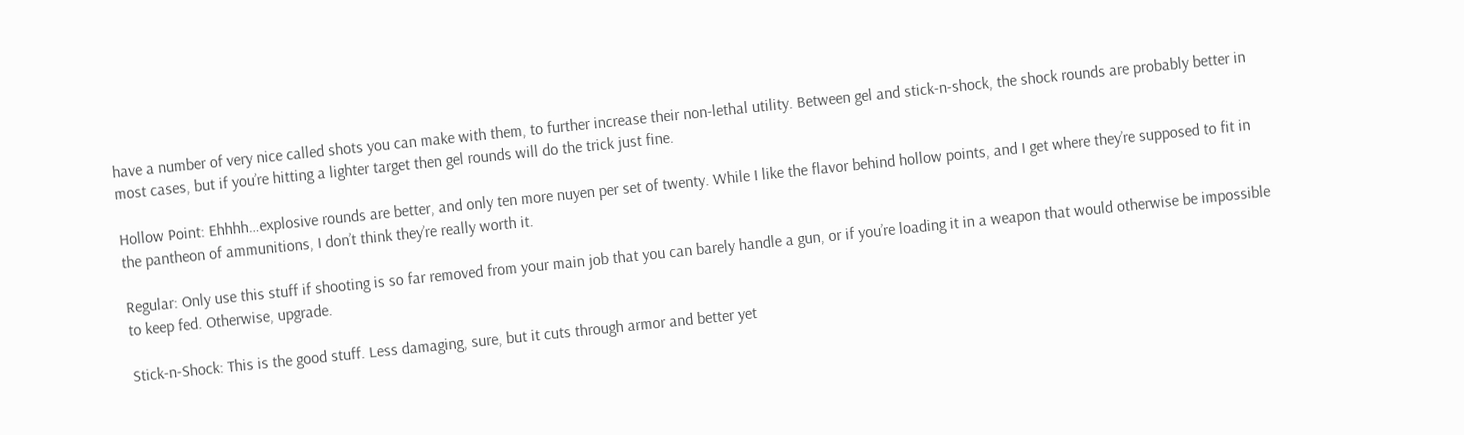have a number of very nice called shots you can make with them, to further increase their non-lethal utility. Between gel and stick-n-shock, the shock rounds are probably better in most cases, but if you’re hitting a lighter target then gel rounds will do the trick just fine.

Hollow Point: Ehhhh…explosive rounds are better, and only ten more nuyen per set of twenty. While I like the flavor behind hollow points, and I get where they’re supposed to fit in the pantheon of ammunitions, I don’t think they’re really worth it.

Regular: Only use this stuff if shooting is so far removed from your main job that you can barely handle a gun, or if you’re loading it in a weapon that would otherwise be impossible to keep fed. Otherwise, upgrade.

Stick-n-Shock: This is the good stuff. Less damaging, sure, but it cuts through armor and better yet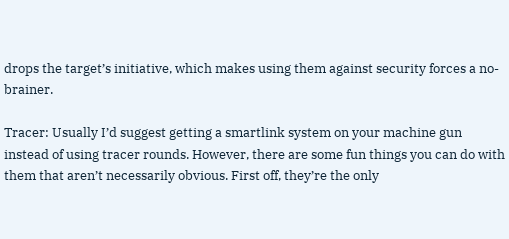drops the target’s initiative, which makes using them against security forces a no-brainer.

Tracer: Usually I’d suggest getting a smartlink system on your machine gun instead of using tracer rounds. However, there are some fun things you can do with them that aren’t necessarily obvious. First off, they’re the only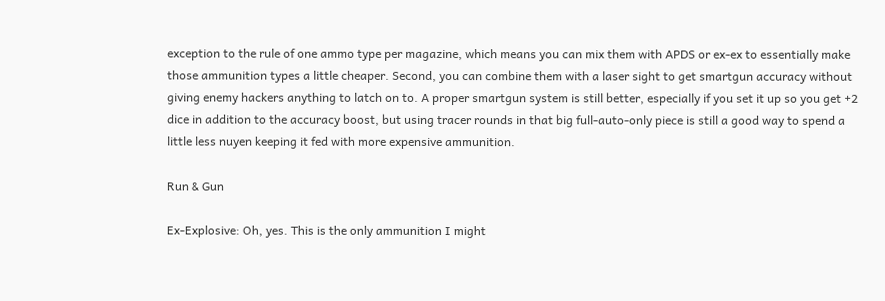exception to the rule of one ammo type per magazine, which means you can mix them with APDS or ex-ex to essentially make those ammunition types a little cheaper. Second, you can combine them with a laser sight to get smartgun accuracy without giving enemy hackers anything to latch on to. A proper smartgun system is still better, especially if you set it up so you get +2 dice in addition to the accuracy boost, but using tracer rounds in that big full-auto-only piece is still a good way to spend a little less nuyen keeping it fed with more expensive ammunition.

Run & Gun

Ex-Explosive: Oh, yes. This is the only ammunition I might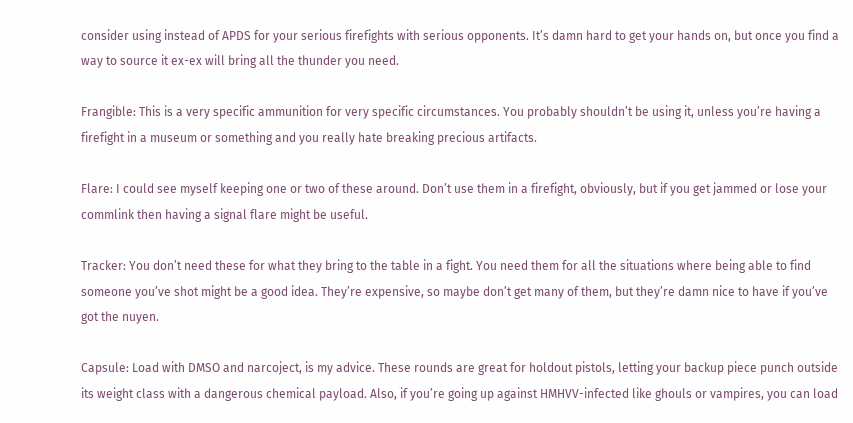consider using instead of APDS for your serious firefights with serious opponents. It’s damn hard to get your hands on, but once you find a way to source it ex-ex will bring all the thunder you need.

Frangible: This is a very specific ammunition for very specific circumstances. You probably shouldn’t be using it, unless you’re having a firefight in a museum or something and you really hate breaking precious artifacts.

Flare: I could see myself keeping one or two of these around. Don’t use them in a firefight, obviously, but if you get jammed or lose your commlink then having a signal flare might be useful.

Tracker: You don’t need these for what they bring to the table in a fight. You need them for all the situations where being able to find someone you’ve shot might be a good idea. They’re expensive, so maybe don’t get many of them, but they’re damn nice to have if you’ve got the nuyen.

Capsule: Load with DMSO and narcoject, is my advice. These rounds are great for holdout pistols, letting your backup piece punch outside its weight class with a dangerous chemical payload. Also, if you’re going up against HMHVV-infected like ghouls or vampires, you can load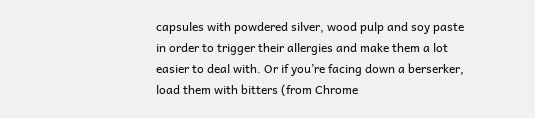capsules with powdered silver, wood pulp and soy paste in order to trigger their allergies and make them a lot easier to deal with. Or if you’re facing down a berserker, load them with bitters (from Chrome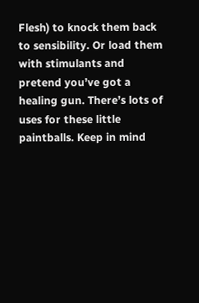Flesh) to knock them back to sensibility. Or load them with stimulants and pretend you’ve got a healing gun. There’s lots of uses for these little paintballs. Keep in mind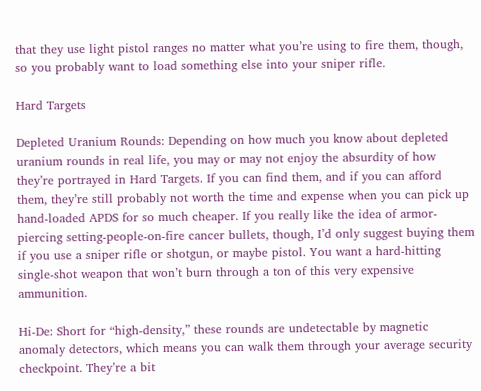that they use light pistol ranges no matter what you’re using to fire them, though, so you probably want to load something else into your sniper rifle.

Hard Targets

Depleted Uranium Rounds: Depending on how much you know about depleted uranium rounds in real life, you may or may not enjoy the absurdity of how they’re portrayed in Hard Targets. If you can find them, and if you can afford them, they’re still probably not worth the time and expense when you can pick up hand-loaded APDS for so much cheaper. If you really like the idea of armor-piercing setting-people-on-fire cancer bullets, though, I’d only suggest buying them if you use a sniper rifle or shotgun, or maybe pistol. You want a hard-hitting single-shot weapon that won’t burn through a ton of this very expensive ammunition.

Hi-De: Short for “high-density,” these rounds are undetectable by magnetic anomaly detectors, which means you can walk them through your average security checkpoint. They’re a bit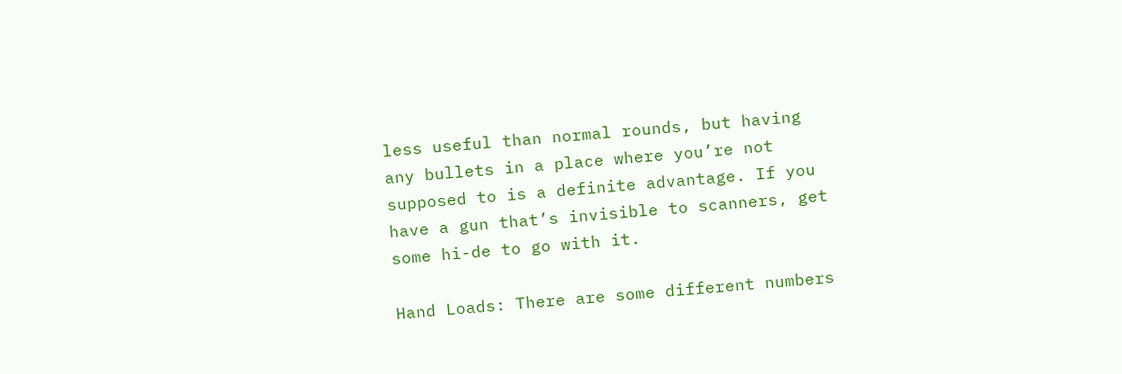less useful than normal rounds, but having any bullets in a place where you’re not supposed to is a definite advantage. If you have a gun that’s invisible to scanners, get some hi-de to go with it.

Hand Loads: There are some different numbers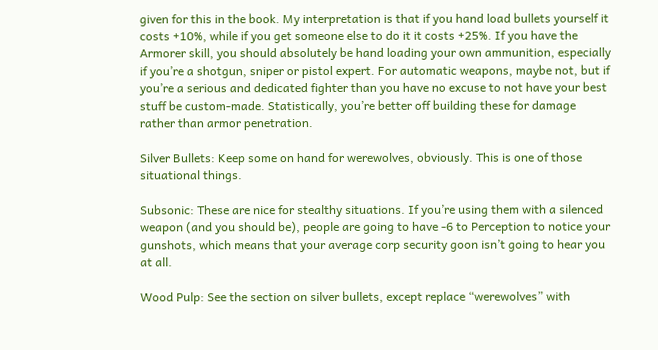given for this in the book. My interpretation is that if you hand load bullets yourself it costs +10%, while if you get someone else to do it it costs +25%. If you have the Armorer skill, you should absolutely be hand loading your own ammunition, especially if you’re a shotgun, sniper or pistol expert. For automatic weapons, maybe not, but if you’re a serious and dedicated fighter than you have no excuse to not have your best stuff be custom-made. Statistically, you’re better off building these for damage rather than armor penetration.

Silver Bullets: Keep some on hand for werewolves, obviously. This is one of those situational things.

Subsonic: These are nice for stealthy situations. If you’re using them with a silenced weapon (and you should be), people are going to have -6 to Perception to notice your gunshots, which means that your average corp security goon isn’t going to hear you at all.

Wood Pulp: See the section on silver bullets, except replace “werewolves” with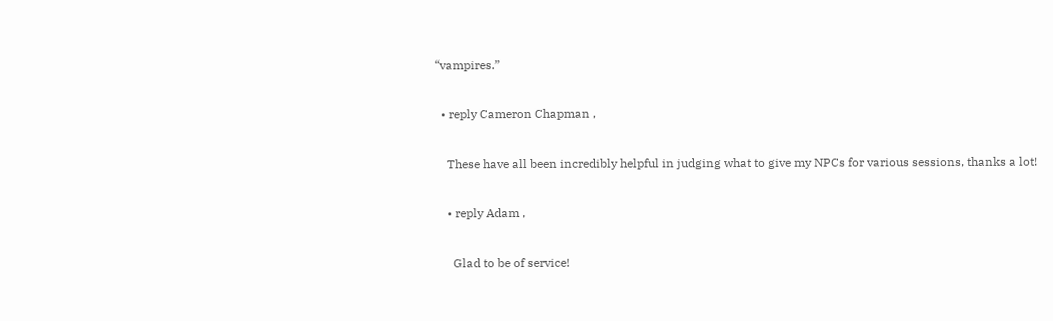“vampires.”

  • reply Cameron Chapman ,

    These have all been incredibly helpful in judging what to give my NPCs for various sessions, thanks a lot!

    • reply Adam ,

      Glad to be of service!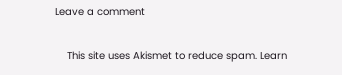Leave a comment

    This site uses Akismet to reduce spam. Learn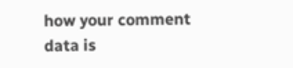how your comment data is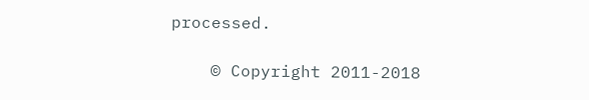processed.

    © Copyright 2011-2018